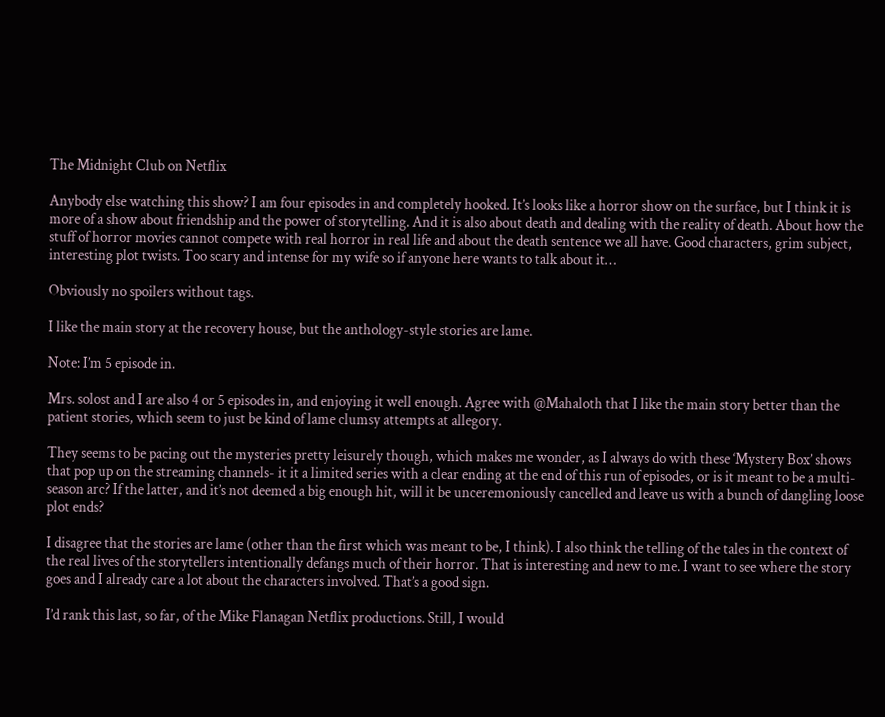The Midnight Club on Netflix

Anybody else watching this show? I am four episodes in and completely hooked. It’s looks like a horror show on the surface, but I think it is more of a show about friendship and the power of storytelling. And it is also about death and dealing with the reality of death. About how the stuff of horror movies cannot compete with real horror in real life and about the death sentence we all have. Good characters, grim subject, interesting plot twists. Too scary and intense for my wife so if anyone here wants to talk about it…

Obviously no spoilers without tags.

I like the main story at the recovery house, but the anthology-style stories are lame.

Note: I’m 5 episode in.

Mrs. solost and I are also 4 or 5 episodes in, and enjoying it well enough. Agree with @Mahaloth that I like the main story better than the patient stories, which seem to just be kind of lame clumsy attempts at allegory.

They seems to be pacing out the mysteries pretty leisurely though, which makes me wonder, as I always do with these ‘Mystery Box’ shows that pop up on the streaming channels- it it a limited series with a clear ending at the end of this run of episodes, or is it meant to be a multi-season arc? If the latter, and it’s not deemed a big enough hit, will it be unceremoniously cancelled and leave us with a bunch of dangling loose plot ends?

I disagree that the stories are lame (other than the first which was meant to be, I think). I also think the telling of the tales in the context of the real lives of the storytellers intentionally defangs much of their horror. That is interesting and new to me. I want to see where the story goes and I already care a lot about the characters involved. That’s a good sign.

I’d rank this last, so far, of the Mike Flanagan Netflix productions. Still, I would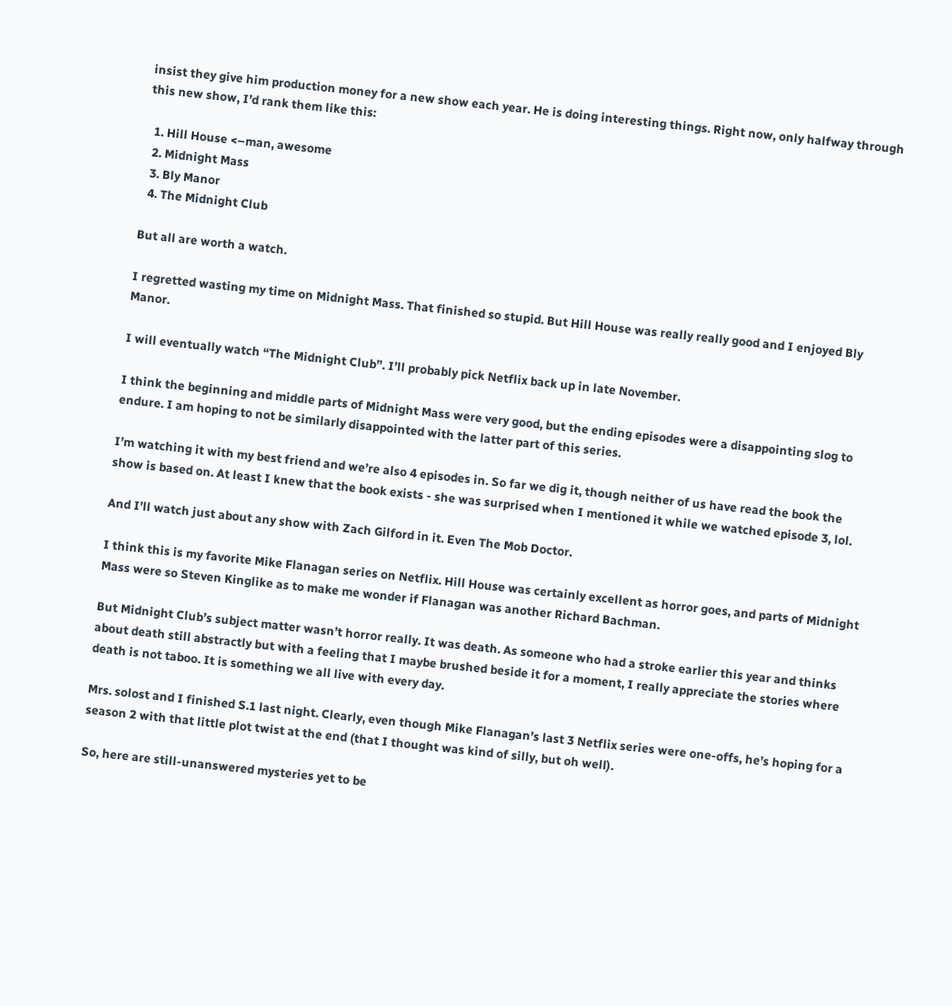insist they give him production money for a new show each year. He is doing interesting things. Right now, only halfway through this new show, I’d rank them like this:

  1. Hill House <–man, awesome
  2. Midnight Mass
  3. Bly Manor
  4. The Midnight Club

But all are worth a watch.

I regretted wasting my time on Midnight Mass. That finished so stupid. But Hill House was really really good and I enjoyed Bly Manor.

I will eventually watch “The Midnight Club”. I’ll probably pick Netflix back up in late November.

I think the beginning and middle parts of Midnight Mass were very good, but the ending episodes were a disappointing slog to endure. I am hoping to not be similarly disappointed with the latter part of this series.

I’m watching it with my best friend and we’re also 4 episodes in. So far we dig it, though neither of us have read the book the show is based on. At least I knew that the book exists - she was surprised when I mentioned it while we watched episode 3, lol.

And I’ll watch just about any show with Zach Gilford in it. Even The Mob Doctor.

I think this is my favorite Mike Flanagan series on Netflix. Hill House was certainly excellent as horror goes, and parts of Midnight Mass were so Steven Kinglike as to make me wonder if Flanagan was another Richard Bachman.

But Midnight Club’s subject matter wasn’t horror really. It was death. As someone who had a stroke earlier this year and thinks about death still abstractly but with a feeling that I maybe brushed beside it for a moment, I really appreciate the stories where death is not taboo. It is something we all live with every day.

Mrs. solost and I finished S.1 last night. Clearly, even though Mike Flanagan’s last 3 Netflix series were one-offs, he’s hoping for a season 2 with that little plot twist at the end (that I thought was kind of silly, but oh well).

So, here are still-unanswered mysteries yet to be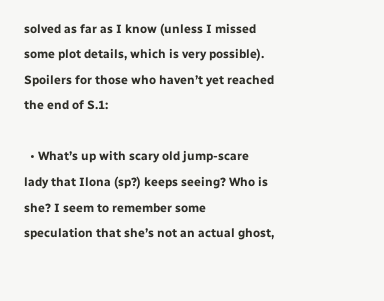solved as far as I know (unless I missed some plot details, which is very possible). Spoilers for those who haven’t yet reached the end of S.1:

  • What’s up with scary old jump-scare lady that Ilona (sp?) keeps seeing? Who is she? I seem to remember some speculation that she’s not an actual ghost,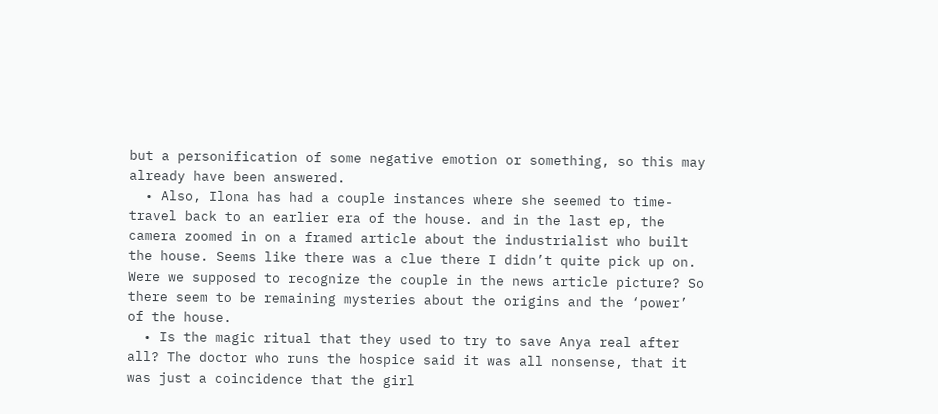but a personification of some negative emotion or something, so this may already have been answered.
  • Also, Ilona has had a couple instances where she seemed to time-travel back to an earlier era of the house. and in the last ep, the camera zoomed in on a framed article about the industrialist who built the house. Seems like there was a clue there I didn’t quite pick up on. Were we supposed to recognize the couple in the news article picture? So there seem to be remaining mysteries about the origins and the ‘power’ of the house.
  • Is the magic ritual that they used to try to save Anya real after all? The doctor who runs the hospice said it was all nonsense, that it was just a coincidence that the girl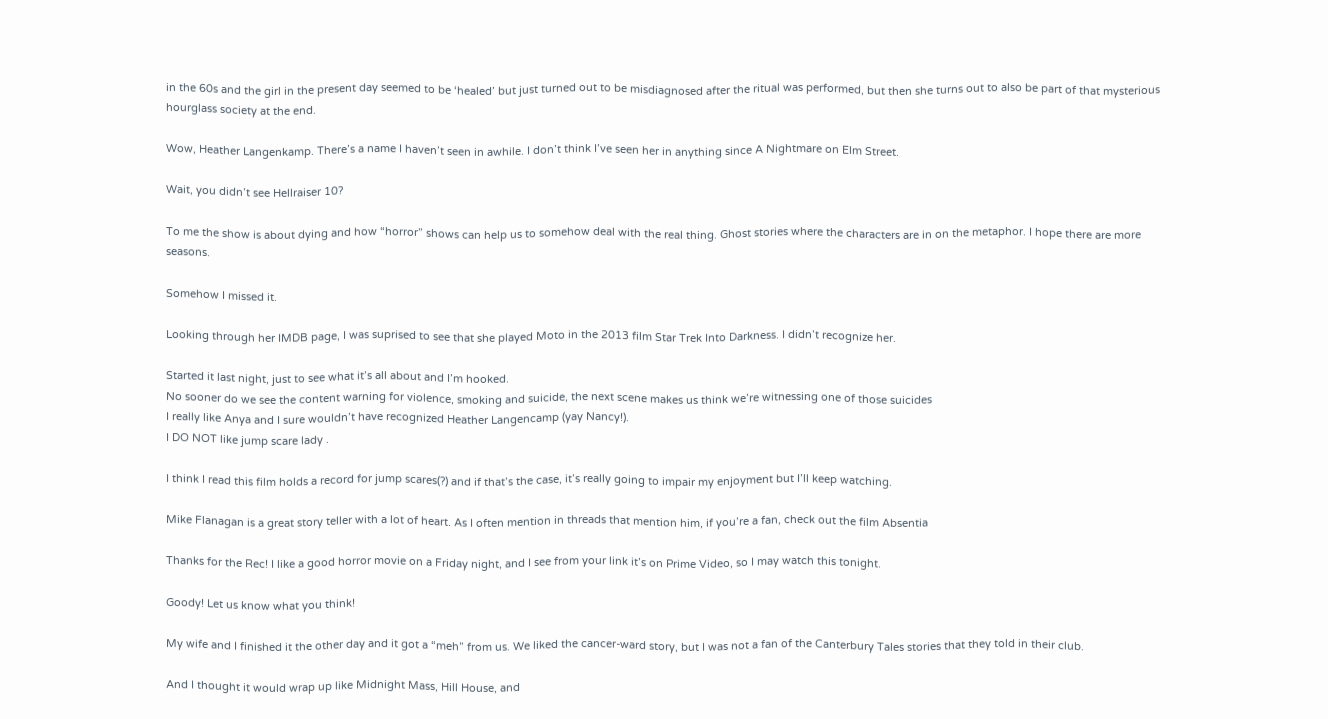in the 60s and the girl in the present day seemed to be ‘healed’ but just turned out to be misdiagnosed after the ritual was performed, but then she turns out to also be part of that mysterious hourglass society at the end.

Wow, Heather Langenkamp. There’s a name I haven’t seen in awhile. I don’t think I’ve seen her in anything since A Nightmare on Elm Street.

Wait, you didn’t see Hellraiser 10?

To me the show is about dying and how “horror” shows can help us to somehow deal with the real thing. Ghost stories where the characters are in on the metaphor. I hope there are more seasons.

Somehow I missed it.

Looking through her IMDB page, I was suprised to see that she played Moto in the 2013 film Star Trek Into Darkness. I didn’t recognize her.

Started it last night, just to see what it’s all about and I’m hooked.
No sooner do we see the content warning for violence, smoking and suicide, the next scene makes us think we’re witnessing one of those suicides
I really like Anya and I sure wouldn’t have recognized Heather Langencamp (yay Nancy!).
I DO NOT like jump scare lady .

I think I read this film holds a record for jump scares(?) and if that’s the case, it’s really going to impair my enjoyment but I’ll keep watching.

Mike Flanagan is a great story teller with a lot of heart. As I often mention in threads that mention him, if you’re a fan, check out the film Absentia

Thanks for the Rec! I like a good horror movie on a Friday night, and I see from your link it’s on Prime Video, so I may watch this tonight.

Goody! Let us know what you think!

My wife and I finished it the other day and it got a “meh” from us. We liked the cancer-ward story, but I was not a fan of the Canterbury Tales stories that they told in their club.

And I thought it would wrap up like Midnight Mass, Hill House, and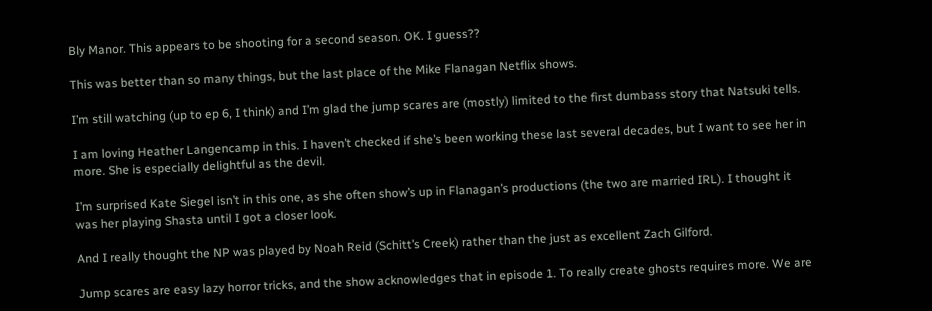Bly Manor. This appears to be shooting for a second season. OK. I guess??

This was better than so many things, but the last place of the Mike Flanagan Netflix shows.

I’m still watching (up to ep 6, I think) and I’m glad the jump scares are (mostly) limited to the first dumbass story that Natsuki tells.

I am loving Heather Langencamp in this. I haven’t checked if she’s been working these last several decades, but I want to see her in more. She is especially delightful as the devil.

I’m surprised Kate Siegel isn’t in this one, as she often show’s up in Flanagan’s productions (the two are married IRL). I thought it was her playing Shasta until I got a closer look.

And I really thought the NP was played by Noah Reid (Schitt’s Creek) rather than the just as excellent Zach Gilford.

Jump scares are easy lazy horror tricks, and the show acknowledges that in episode 1. To really create ghosts requires more. We are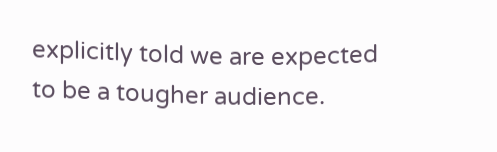explicitly told we are expected to be a tougher audience.